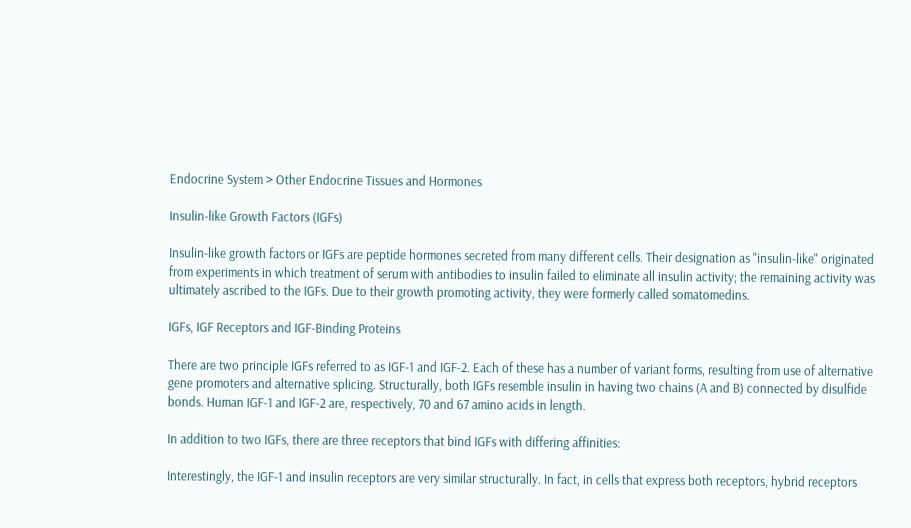Endocrine System > Other Endocrine Tissues and Hormones

Insulin-like Growth Factors (IGFs)

Insulin-like growth factors or IGFs are peptide hormones secreted from many different cells. Their designation as "insulin-like" originated from experiments in which treatment of serum with antibodies to insulin failed to eliminate all insulin activity; the remaining activity was ultimately ascribed to the IGFs. Due to their growth promoting activity, they were formerly called somatomedins.

IGFs, IGF Receptors and IGF-Binding Proteins

There are two principle IGFs referred to as IGF-1 and IGF-2. Each of these has a number of variant forms, resulting from use of alternative gene promoters and alternative splicing. Structurally, both IGFs resemble insulin in having two chains (A and B) connected by disulfide bonds. Human IGF-1 and IGF-2 are, respectively, 70 and 67 amino acids in length.

In addition to two IGFs, there are three receptors that bind IGFs with differing affinities:

Interestingly, the IGF-1 and insulin receptors are very similar structurally. In fact, in cells that express both receptors, hybrid receptors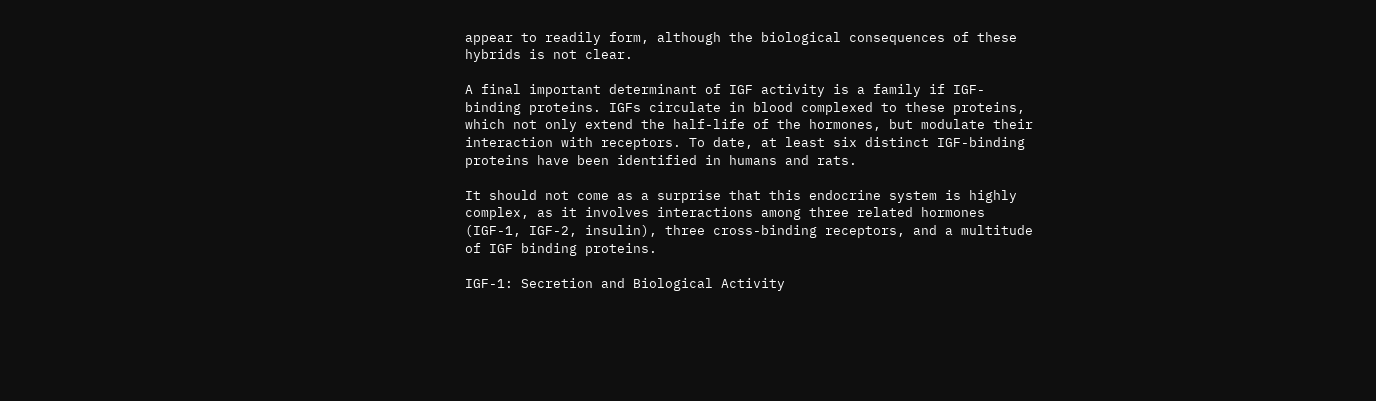appear to readily form, although the biological consequences of these hybrids is not clear.

A final important determinant of IGF activity is a family if IGF-binding proteins. IGFs circulate in blood complexed to these proteins, which not only extend the half-life of the hormones, but modulate their interaction with receptors. To date, at least six distinct IGF-binding proteins have been identified in humans and rats.

It should not come as a surprise that this endocrine system is highly complex, as it involves interactions among three related hormones (IGF-1, IGF-2, insulin), three cross-binding receptors, and a multitude of IGF binding proteins.

IGF-1: Secretion and Biological Activity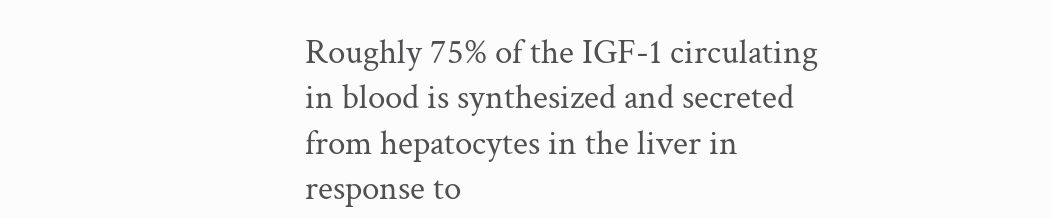Roughly 75% of the IGF-1 circulating in blood is synthesized and secreted from hepatocytes in the liver in response to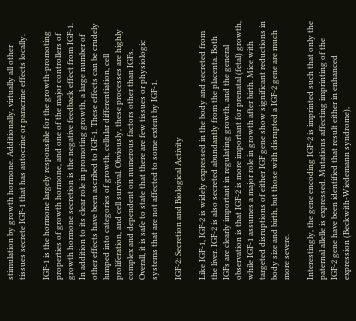stimulation by growth hormone. Additionally, virtually all other tissues secrete IGF-1 that has autocrine or paracrine effects locally.

IGF-1 is the hormone largely responsible for the growth-promoting properties of growth hormone, and one of the major controllers of growth hormone secretion is the negative feedback effect from IGF-1. In addition to its clear role in promoting growth, a large number of other effects have been ascribed to IGF-1. These effects can be crudely lumped into categories of growth, cellular differentiation, cell proliferation, and cell survival. Obviously, these processes are highly complex and dependent on numerous factors other than IGFs. Overall, it is safe to state that there are few tissues or physiologic systems that are not affected to some extent by IGF-1.

IGF-2: Secretion and Biological Activity

Like IGF-1, IGF-2 is widely expressed in the body and secreted from the liver. IGF-2 is also secreted abundantly from the placenta. Both IGFs are clearly important in regulating growth, and the general observation is that IGF-2 is more important for prenatal (fetal) growth, while IGF-1 assumes a major role in growth after birth. Mice with targeted disruptions of either IGF gene show significant reductions in body size and birth, but those with disrupted a IGF-2 gene are much more severe.

Interestingly, the gene encoding IGF-2 is imprinted such that only the paternal allelle is expressed. Mutations affecting imprinting of the IGF-2 gene have been identified that result either in enhanced expression (Beckwith-Wiedemann syndrome),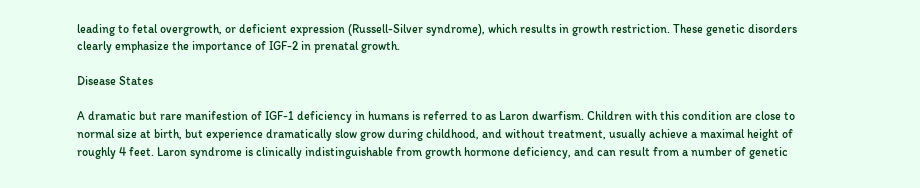leading to fetal overgrowth, or deficient expression (Russell-Silver syndrome), which results in growth restriction. These genetic disorders clearly emphasize the importance of IGF-2 in prenatal growth.

Disease States

A dramatic but rare manifestion of IGF-1 deficiency in humans is referred to as Laron dwarfism. Children with this condition are close to normal size at birth, but experience dramatically slow grow during childhood, and without treatment, usually achieve a maximal height of roughly 4 feet. Laron syndrome is clinically indistinguishable from growth hormone deficiency, and can result from a number of genetic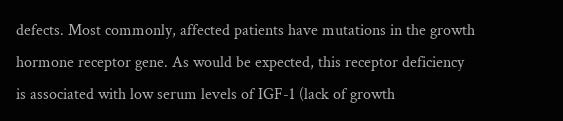defects. Most commonly, affected patients have mutations in the growth hormone receptor gene. As would be expected, this receptor deficiency is associated with low serum levels of IGF-1 (lack of growth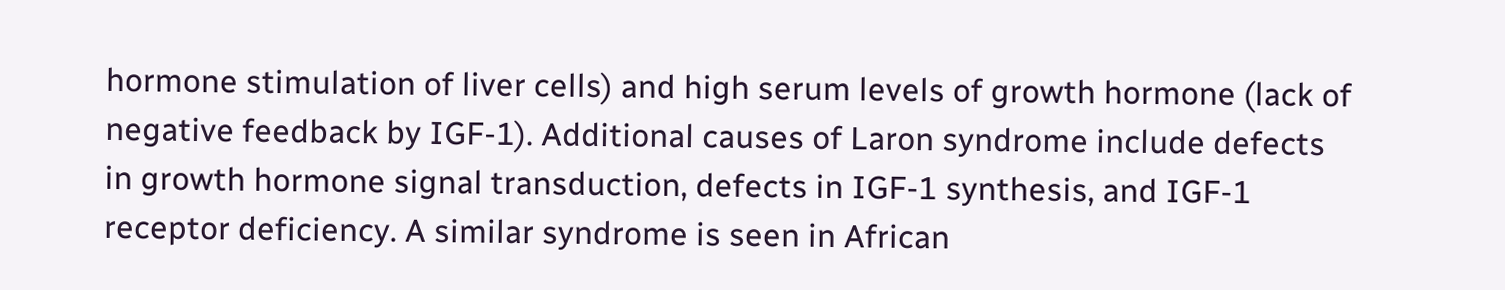hormone stimulation of liver cells) and high serum levels of growth hormone (lack of negative feedback by IGF-1). Additional causes of Laron syndrome include defects in growth hormone signal transduction, defects in IGF-1 synthesis, and IGF-1 receptor deficiency. A similar syndrome is seen in African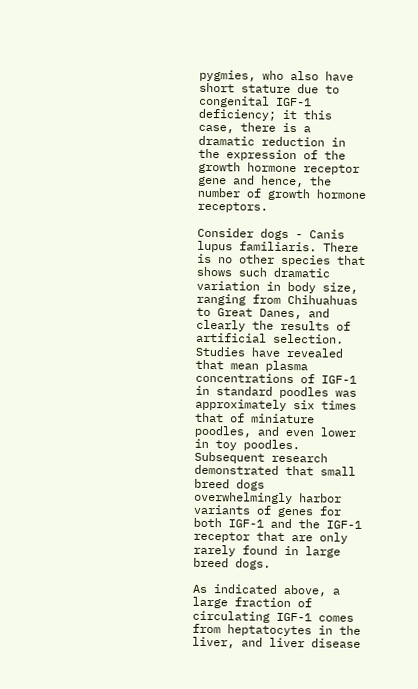pygmies, who also have short stature due to congenital IGF-1 deficiency; it this case, there is a dramatic reduction in the expression of the growth hormone receptor gene and hence, the number of growth hormone receptors.

Consider dogs - Canis lupus familiaris. There is no other species that shows such dramatic variation in body size, ranging from Chihuahuas to Great Danes, and clearly the results of artificial selection. Studies have revealed that mean plasma concentrations of IGF-1 in standard poodles was approximately six times that of miniature poodles, and even lower in toy poodles. Subsequent research demonstrated that small breed dogs overwhelmingly harbor variants of genes for both IGF-1 and the IGF-1 receptor that are only rarely found in large breed dogs.

As indicated above, a large fraction of circulating IGF-1 comes from heptatocytes in the liver, and liver disease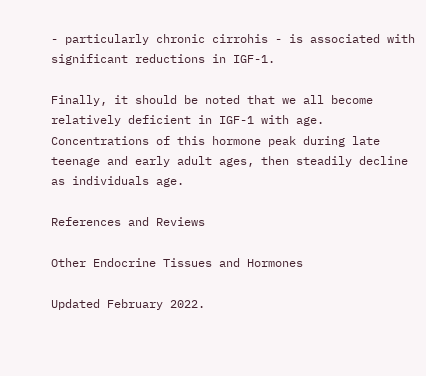- particularly chronic cirrohis - is associated with significant reductions in IGF-1.

Finally, it should be noted that we all become relatively deficient in IGF-1 with age. Concentrations of this hormone peak during late teenage and early adult ages, then steadily decline as individuals age.

References and Reviews

Other Endocrine Tissues and Hormones

Updated February 2022.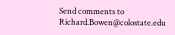Send comments to Richard.Bowen@colostate.edu